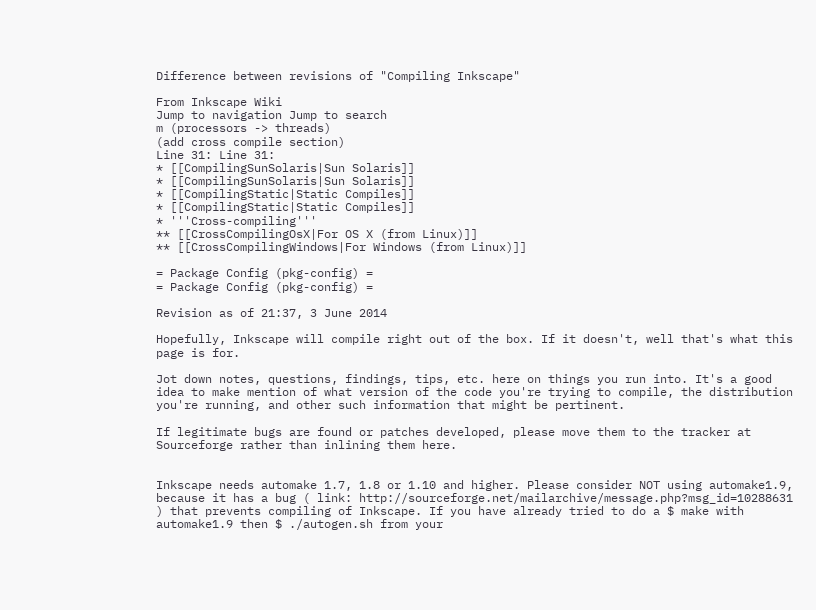Difference between revisions of "Compiling Inkscape"

From Inkscape Wiki
Jump to navigation Jump to search
m (processors -> threads)
(add cross compile section)
Line 31: Line 31:
* [[CompilingSunSolaris|Sun Solaris]]
* [[CompilingSunSolaris|Sun Solaris]]
* [[CompilingStatic|Static Compiles]]
* [[CompilingStatic|Static Compiles]]
* '''Cross-compiling'''
** [[CrossCompilingOsX|For OS X (from Linux)]]
** [[CrossCompilingWindows|For Windows (from Linux)]]

= Package Config (pkg-config) =
= Package Config (pkg-config) =

Revision as of 21:37, 3 June 2014

Hopefully, Inkscape will compile right out of the box. If it doesn't, well that's what this page is for.

Jot down notes, questions, findings, tips, etc. here on things you run into. It's a good idea to make mention of what version of the code you're trying to compile, the distribution you're running, and other such information that might be pertinent.

If legitimate bugs are found or patches developed, please move them to the tracker at Sourceforge rather than inlining them here.


Inkscape needs automake 1.7, 1.8 or 1.10 and higher. Please consider NOT using automake1.9, because it has a bug ( link: http://sourceforge.net/mailarchive/message.php?msg_id=10288631 ) that prevents compiling of Inkscape. If you have already tried to do a $ make with automake1.9 then $ ./autogen.sh from your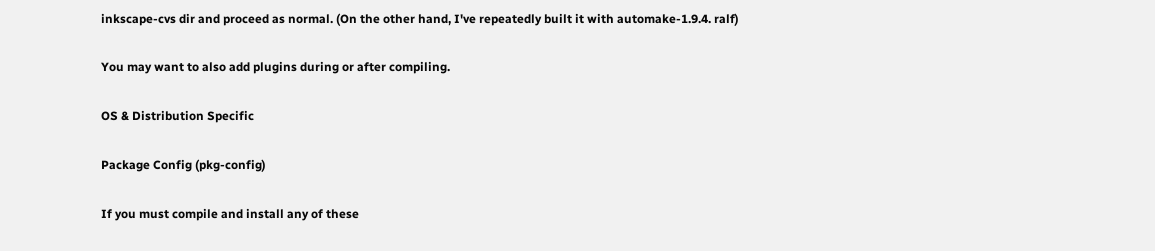inkscape-cvs dir and proceed as normal. (On the other hand, I've repeatedly built it with automake-1.9.4. ralf)

You may want to also add plugins during or after compiling.

OS & Distribution Specific

Package Config (pkg-config)

If you must compile and install any of these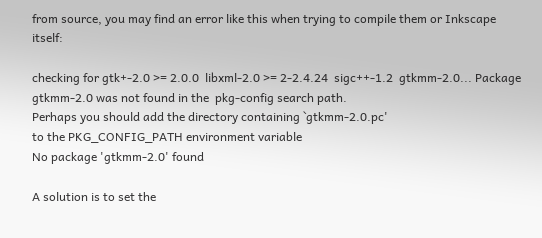from source, you may find an error like this when trying to compile them or Inkscape itself:

checking for gtk+-2.0 >= 2.0.0  libxml-2.0 >= 2-2.4.24  sigc++-1.2  gtkmm-2.0... Package gtkmm-2.0 was not found in the  pkg-config search path.
Perhaps you should add the directory containing `gtkmm-2.0.pc'
to the PKG_CONFIG_PATH environment variable
No package 'gtkmm-2.0' found

A solution is to set the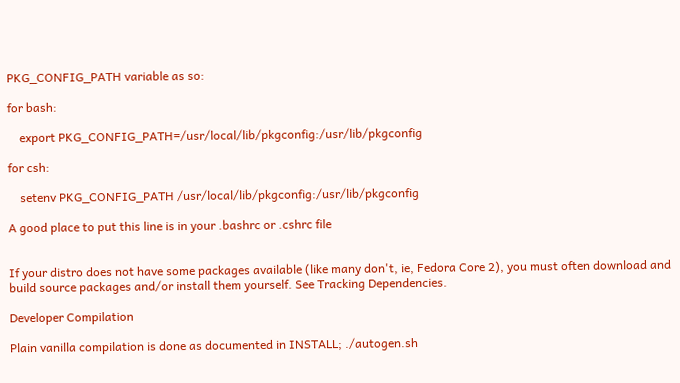PKG_CONFIG_PATH variable as so:

for bash:

    export PKG_CONFIG_PATH=/usr/local/lib/pkgconfig:/usr/lib/pkgconfig

for csh:

    setenv PKG_CONFIG_PATH /usr/local/lib/pkgconfig:/usr/lib/pkgconfig

A good place to put this line is in your .bashrc or .cshrc file


If your distro does not have some packages available (like many don't, ie, Fedora Core 2), you must often download and build source packages and/or install them yourself. See Tracking Dependencies.

Developer Compilation

Plain vanilla compilation is done as documented in INSTALL; ./autogen.sh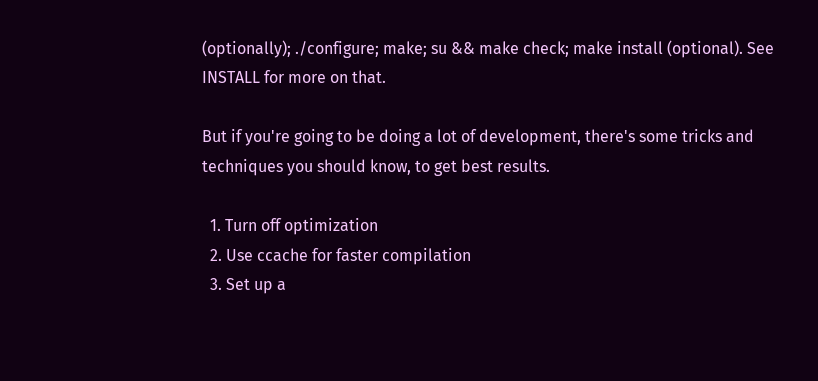(optionally); ./configure; make; su && make check; make install (optional). See INSTALL for more on that.

But if you're going to be doing a lot of development, there's some tricks and techniques you should know, to get best results.

  1. Turn off optimization
  2. Use ccache for faster compilation
  3. Set up a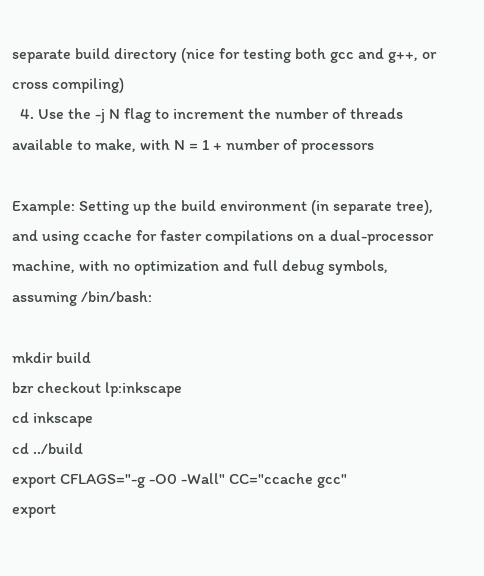separate build directory (nice for testing both gcc and g++, or cross compiling)
  4. Use the -j N flag to increment the number of threads available to make, with N = 1 + number of processors

Example: Setting up the build environment (in separate tree), and using ccache for faster compilations on a dual-processor machine, with no optimization and full debug symbols, assuming /bin/bash:

mkdir build
bzr checkout lp:inkscape
cd inkscape
cd ../build
export CFLAGS="-g -O0 -Wall" CC="ccache gcc"
export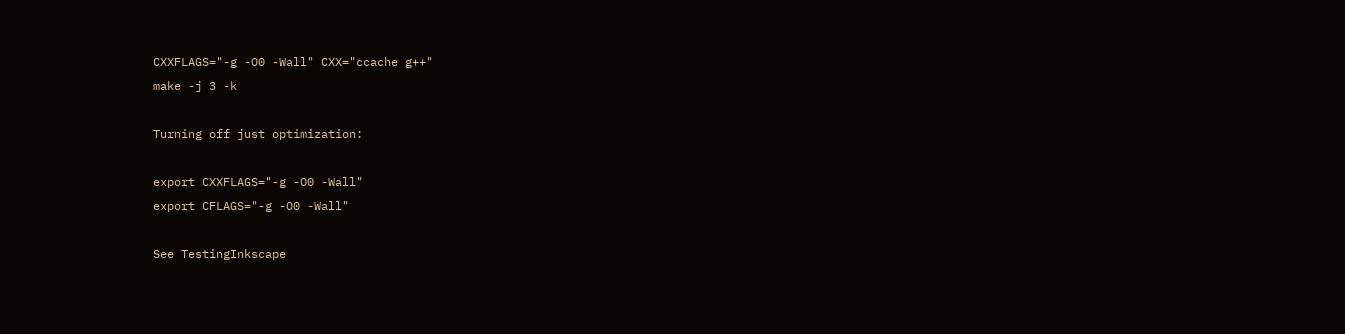CXXFLAGS="-g -O0 -Wall" CXX="ccache g++"
make -j 3 -k

Turning off just optimization:

export CXXFLAGS="-g -O0 -Wall"
export CFLAGS="-g -O0 -Wall"

See TestingInkscape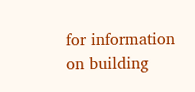for information on building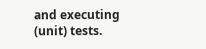and executing (unit) tests.